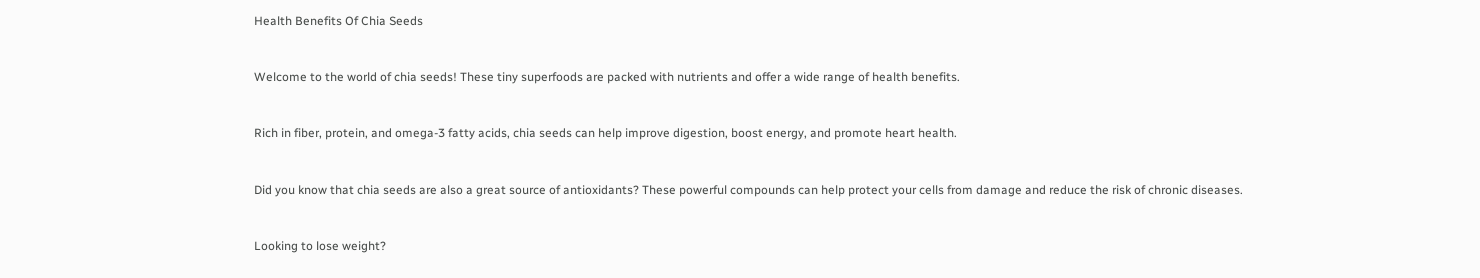Health Benefits Of Chia Seeds


Welcome to the world of chia seeds! These tiny superfoods are packed with nutrients and offer a wide range of health benefits.


Rich in fiber, protein, and omega-3 fatty acids, chia seeds can help improve digestion, boost energy, and promote heart health.


Did you know that chia seeds are also a great source of antioxidants? These powerful compounds can help protect your cells from damage and reduce the risk of chronic diseases.


Looking to lose weight?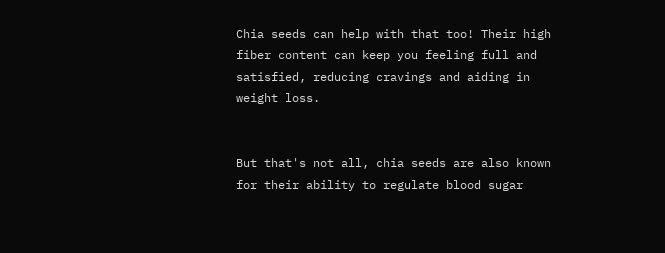Chia seeds can help with that too! Their high fiber content can keep you feeling full and satisfied, reducing cravings and aiding in weight loss.


But that's not all, chia seeds are also known for their ability to regulate blood sugar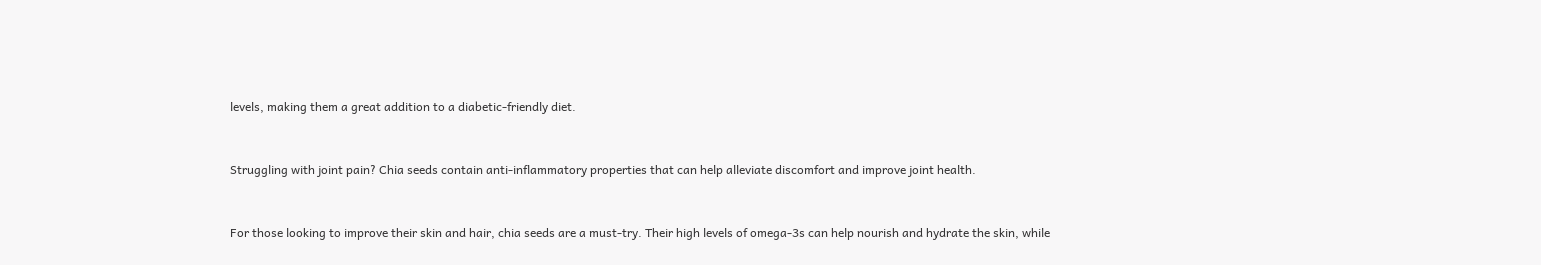levels, making them a great addition to a diabetic-friendly diet.


Struggling with joint pain? Chia seeds contain anti-inflammatory properties that can help alleviate discomfort and improve joint health.


For those looking to improve their skin and hair, chia seeds are a must-try. Their high levels of omega-3s can help nourish and hydrate the skin, while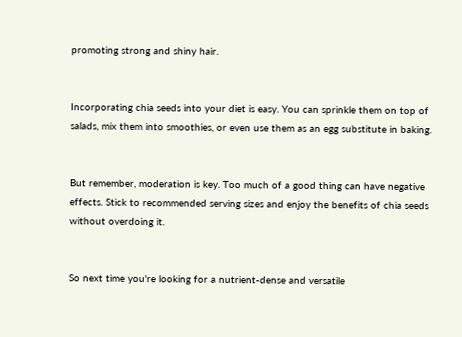promoting strong and shiny hair.


Incorporating chia seeds into your diet is easy. You can sprinkle them on top of salads, mix them into smoothies, or even use them as an egg substitute in baking.


But remember, moderation is key. Too much of a good thing can have negative effects. Stick to recommended serving sizes and enjoy the benefits of chia seeds without overdoing it.


So next time you're looking for a nutrient-dense and versatile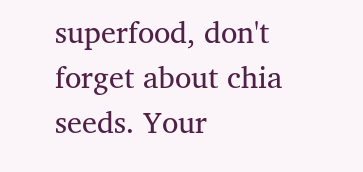superfood, don't forget about chia seeds. Your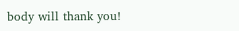body will thank you!